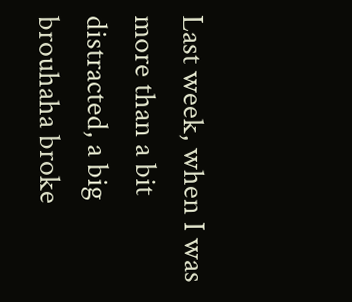Last week, when I was more than a bit distracted, a big brouhaha broke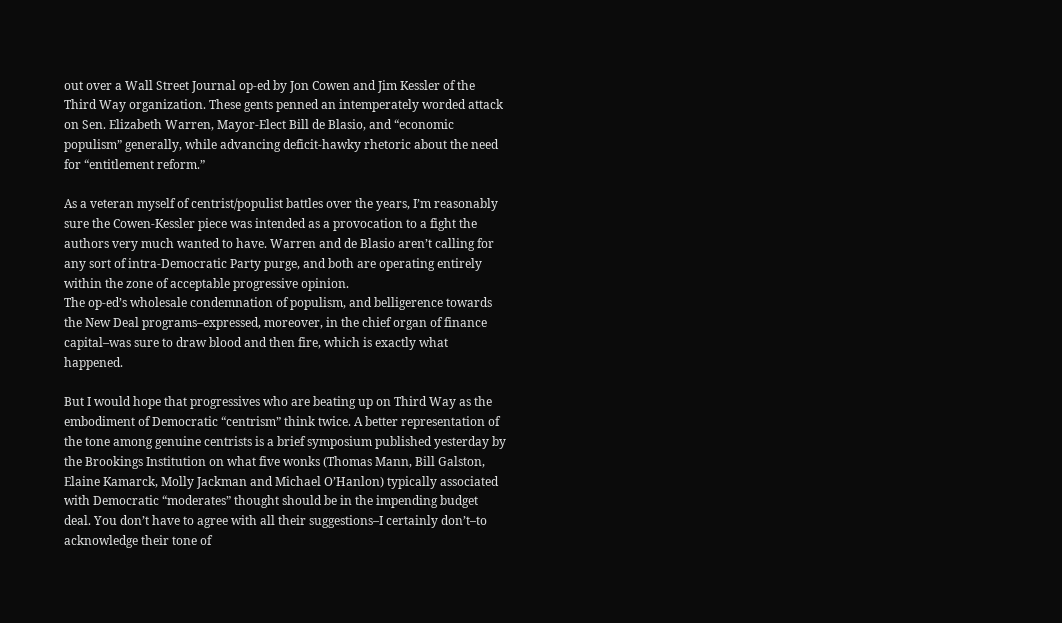out over a Wall Street Journal op-ed by Jon Cowen and Jim Kessler of the Third Way organization. These gents penned an intemperately worded attack on Sen. Elizabeth Warren, Mayor-Elect Bill de Blasio, and “economic populism” generally, while advancing deficit-hawky rhetoric about the need for “entitlement reform.”

As a veteran myself of centrist/populist battles over the years, I’m reasonably sure the Cowen-Kessler piece was intended as a provocation to a fight the authors very much wanted to have. Warren and de Blasio aren’t calling for any sort of intra-Democratic Party purge, and both are operating entirely within the zone of acceptable progressive opinion.
The op-ed’s wholesale condemnation of populism, and belligerence towards the New Deal programs–expressed, moreover, in the chief organ of finance capital–was sure to draw blood and then fire, which is exactly what happened.

But I would hope that progressives who are beating up on Third Way as the embodiment of Democratic “centrism” think twice. A better representation of the tone among genuine centrists is a brief symposium published yesterday by the Brookings Institution on what five wonks (Thomas Mann, Bill Galston, Elaine Kamarck, Molly Jackman and Michael O’Hanlon) typically associated with Democratic “moderates” thought should be in the impending budget deal. You don’t have to agree with all their suggestions–I certainly don’t–to acknowledge their tone of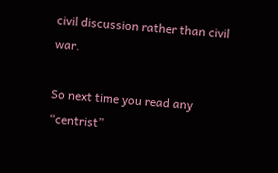civil discussion rather than civil war.

So next time you read any “centrist”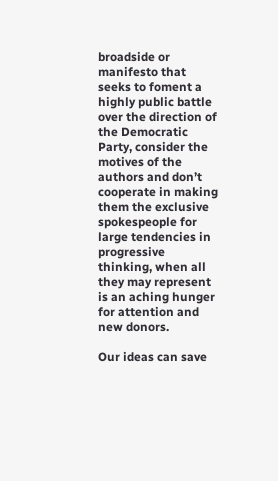broadside or manifesto that seeks to foment a highly public battle over the direction of the Democratic Party, consider the motives of the authors and don’t cooperate in making them the exclusive spokespeople for large tendencies in progressive thinking, when all they may represent is an aching hunger for attention and new donors.

Our ideas can save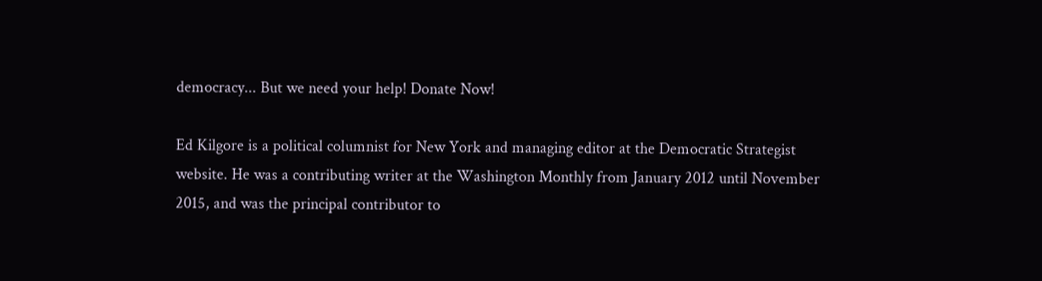democracy... But we need your help! Donate Now!

Ed Kilgore is a political columnist for New York and managing editor at the Democratic Strategist website. He was a contributing writer at the Washington Monthly from January 2012 until November 2015, and was the principal contributor to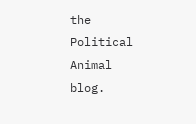the Political Animal blog.